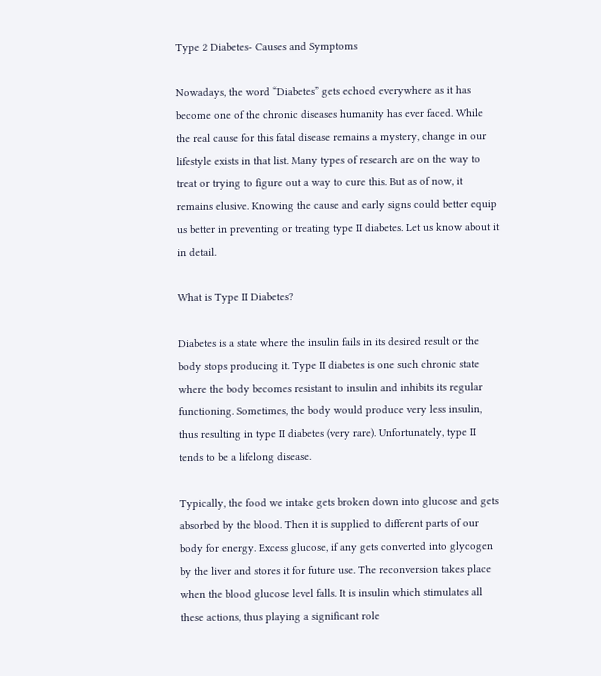Type 2 Diabetes- Causes and Symptoms

Nowadays, the word “Diabetes” gets echoed everywhere as it has become one of the chronic diseases humanity has ever faced. While the real cause for this fatal disease remains a mystery, change in our lifestyle exists in that list. Many types of research are on the way to treat or trying to figure out a way to cure this. But as of now, it remains elusive. Knowing the cause and early signs could better equip us better in preventing or treating type II diabetes. Let us know about it in detail.

What is Type II Diabetes?

Diabetes is a state where the insulin fails in its desired result or the body stops producing it. Type II diabetes is one such chronic state where the body becomes resistant to insulin and inhibits its regular functioning. Sometimes, the body would produce very less insulin, thus resulting in type II diabetes (very rare). Unfortunately, type II tends to be a lifelong disease.

Typically, the food we intake gets broken down into glucose and gets absorbed by the blood. Then it is supplied to different parts of our body for energy. Excess glucose, if any gets converted into glycogen by the liver and stores it for future use. The reconversion takes place when the blood glucose level falls. It is insulin which stimulates all these actions, thus playing a significant role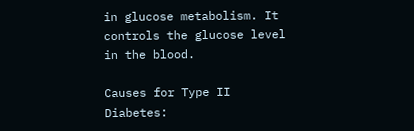in glucose metabolism. It controls the glucose level in the blood.

Causes for Type II Diabetes: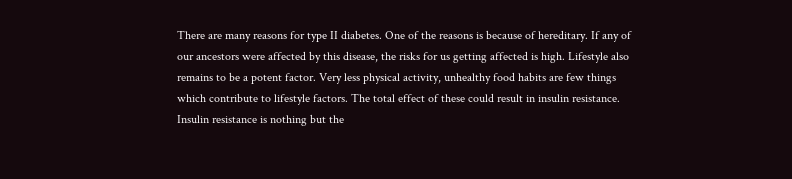There are many reasons for type II diabetes. One of the reasons is because of hereditary. If any of our ancestors were affected by this disease, the risks for us getting affected is high. Lifestyle also remains to be a potent factor. Very less physical activity, unhealthy food habits are few things which contribute to lifestyle factors. The total effect of these could result in insulin resistance. Insulin resistance is nothing but the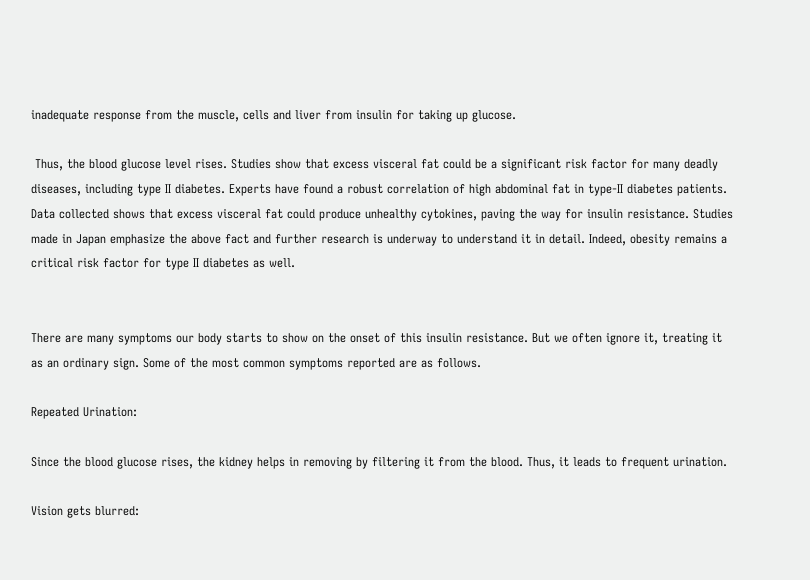inadequate response from the muscle, cells and liver from insulin for taking up glucose.

 Thus, the blood glucose level rises. Studies show that excess visceral fat could be a significant risk factor for many deadly diseases, including type II diabetes. Experts have found a robust correlation of high abdominal fat in type-II diabetes patients. Data collected shows that excess visceral fat could produce unhealthy cytokines, paving the way for insulin resistance. Studies made in Japan emphasize the above fact and further research is underway to understand it in detail. Indeed, obesity remains a critical risk factor for type II diabetes as well.


There are many symptoms our body starts to show on the onset of this insulin resistance. But we often ignore it, treating it as an ordinary sign. Some of the most common symptoms reported are as follows.

Repeated Urination:

Since the blood glucose rises, the kidney helps in removing by filtering it from the blood. Thus, it leads to frequent urination.

Vision gets blurred: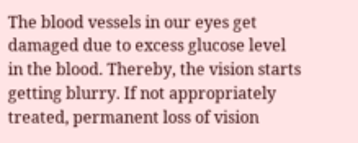The blood vessels in our eyes get damaged due to excess glucose level in the blood. Thereby, the vision starts getting blurry. If not appropriately treated, permanent loss of vision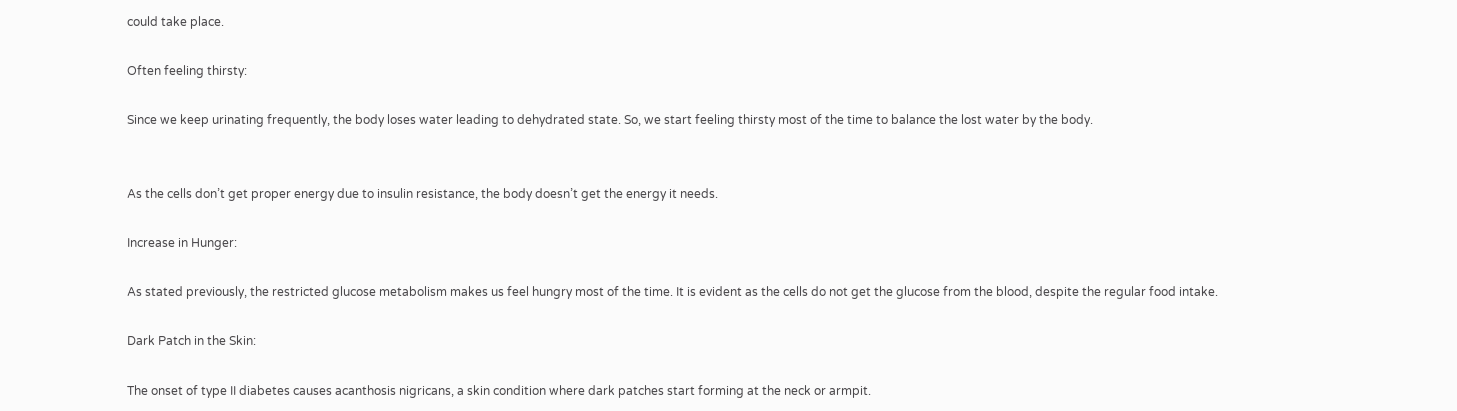could take place.

Often feeling thirsty:

Since we keep urinating frequently, the body loses water leading to dehydrated state. So, we start feeling thirsty most of the time to balance the lost water by the body.


As the cells don’t get proper energy due to insulin resistance, the body doesn’t get the energy it needs.

Increase in Hunger:

As stated previously, the restricted glucose metabolism makes us feel hungry most of the time. It is evident as the cells do not get the glucose from the blood, despite the regular food intake.

Dark Patch in the Skin:

The onset of type II diabetes causes acanthosis nigricans, a skin condition where dark patches start forming at the neck or armpit.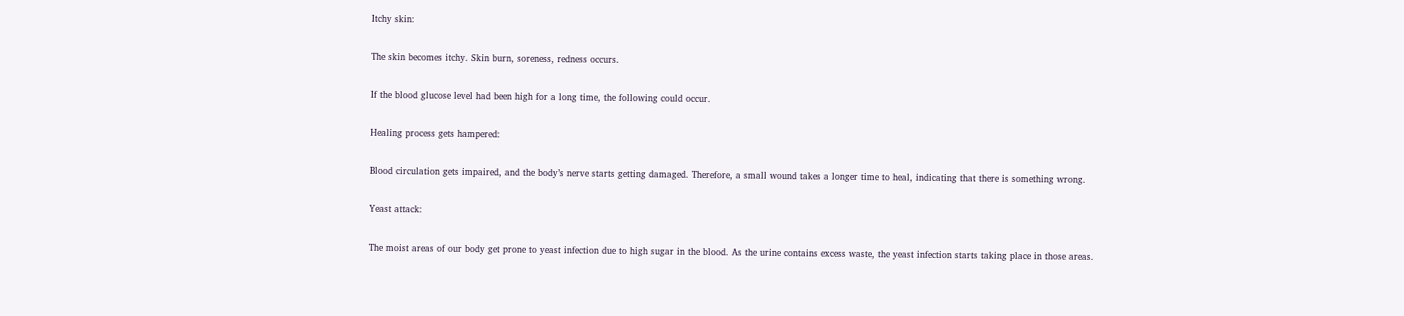Itchy skin:

The skin becomes itchy. Skin burn, soreness, redness occurs.

If the blood glucose level had been high for a long time, the following could occur.

Healing process gets hampered:

Blood circulation gets impaired, and the body’s nerve starts getting damaged. Therefore, a small wound takes a longer time to heal, indicating that there is something wrong.

Yeast attack:

The moist areas of our body get prone to yeast infection due to high sugar in the blood. As the urine contains excess waste, the yeast infection starts taking place in those areas.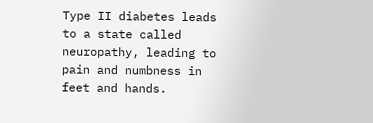Type II diabetes leads to a state called neuropathy, leading to pain and numbness in feet and hands.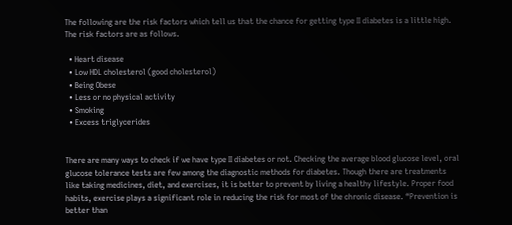The following are the risk factors which tell us that the chance for getting type II diabetes is a little high. The risk factors are as follows.

  • Heart disease
  • Low HDL cholesterol (good cholesterol)
  • Being Obese
  • Less or no physical activity
  • Smoking
  • Excess triglycerides


There are many ways to check if we have type II diabetes or not. Checking the average blood glucose level, oral glucose tolerance tests are few among the diagnostic methods for diabetes. Though there are treatments like taking medicines, diet, and exercises, it is better to prevent by living a healthy lifestyle. Proper food habits, exercise plays a significant role in reducing the risk for most of the chronic disease. “Prevention is better than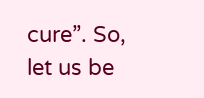cure”. So, let us be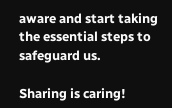aware and start taking the essential steps to safeguard us.

Sharing is caring!